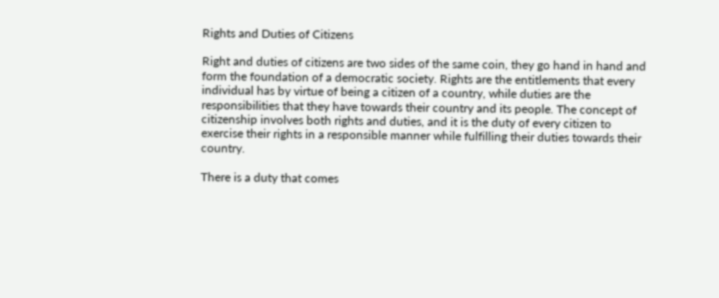Rights and Duties of Citizens

Right and duties of citizens are two sides of the same coin, they go hand in hand and form the foundation of a democratic society. Rights are the entitlements that every individual has by virtue of being a citizen of a country, while duties are the responsibilities that they have towards their country and its people. The concept of citizenship involves both rights and duties, and it is the duty of every citizen to exercise their rights in a responsible manner while fulfilling their duties towards their country.

There is a duty that comes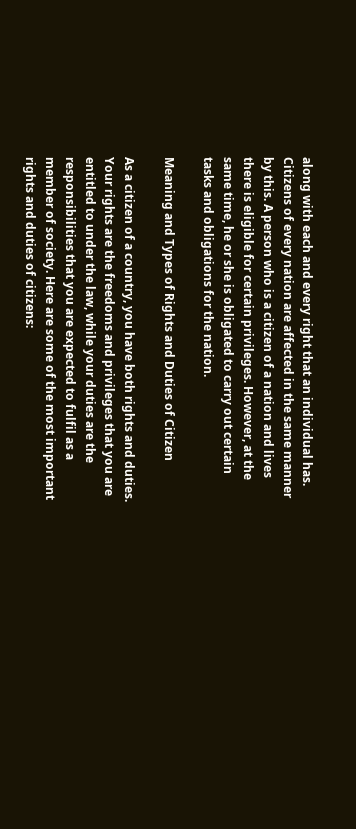along with each and every right that an individual has. Citizens of every nation are affected in the same manner by this. A person who is a citizen of a nation and lives there is eligible for certain privileges. However, at the same time, he or she is obligated to carry out certain tasks and obligations for the nation.

Meaning and Types of Rights and Duties of Citizen

As a citizen of a country, you have both rights and duties. Your rights are the freedoms and privileges that you are entitled to under the law, while your duties are the responsibilities that you are expected to fulfil as a member of society. Here are some of the most important rights and duties of citizens: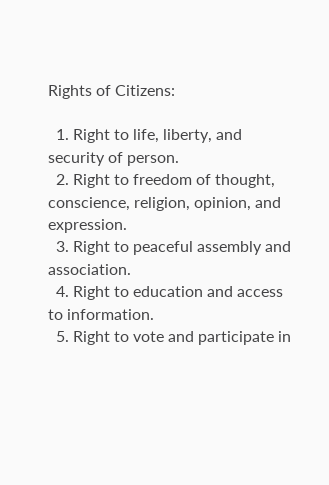Rights of Citizens:

  1. Right to life, liberty, and security of person.
  2. Right to freedom of thought, conscience, religion, opinion, and expression.
  3. Right to peaceful assembly and association.
  4. Right to education and access to information.
  5. Right to vote and participate in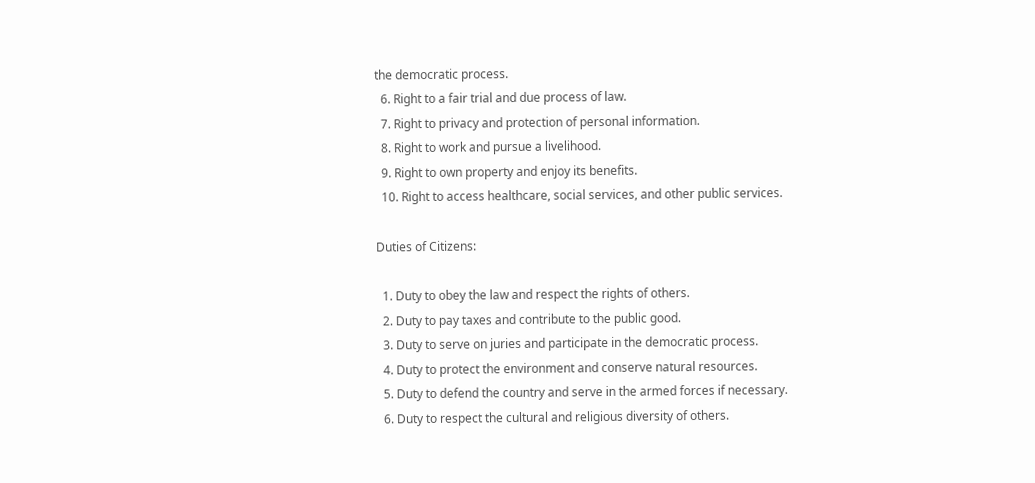the democratic process.
  6. Right to a fair trial and due process of law.
  7. Right to privacy and protection of personal information.
  8. Right to work and pursue a livelihood.
  9. Right to own property and enjoy its benefits.
  10. Right to access healthcare, social services, and other public services.

Duties of Citizens:

  1. Duty to obey the law and respect the rights of others.
  2. Duty to pay taxes and contribute to the public good.
  3. Duty to serve on juries and participate in the democratic process.
  4. Duty to protect the environment and conserve natural resources.
  5. Duty to defend the country and serve in the armed forces if necessary.
  6. Duty to respect the cultural and religious diversity of others.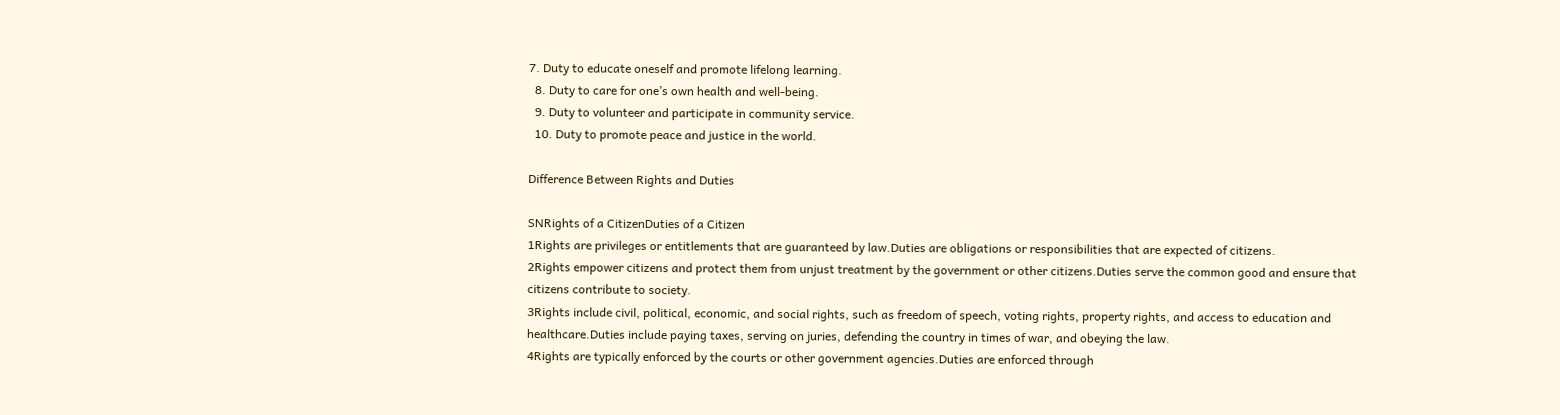7. Duty to educate oneself and promote lifelong learning.
  8. Duty to care for one’s own health and well-being.
  9. Duty to volunteer and participate in community service.
  10. Duty to promote peace and justice in the world.

Difference Between Rights and Duties

SNRights of a CitizenDuties of a Citizen
1Rights are privileges or entitlements that are guaranteed by law.Duties are obligations or responsibilities that are expected of citizens.
2Rights empower citizens and protect them from unjust treatment by the government or other citizens.Duties serve the common good and ensure that citizens contribute to society.
3Rights include civil, political, economic, and social rights, such as freedom of speech, voting rights, property rights, and access to education and healthcare.Duties include paying taxes, serving on juries, defending the country in times of war, and obeying the law.
4Rights are typically enforced by the courts or other government agencies.Duties are enforced through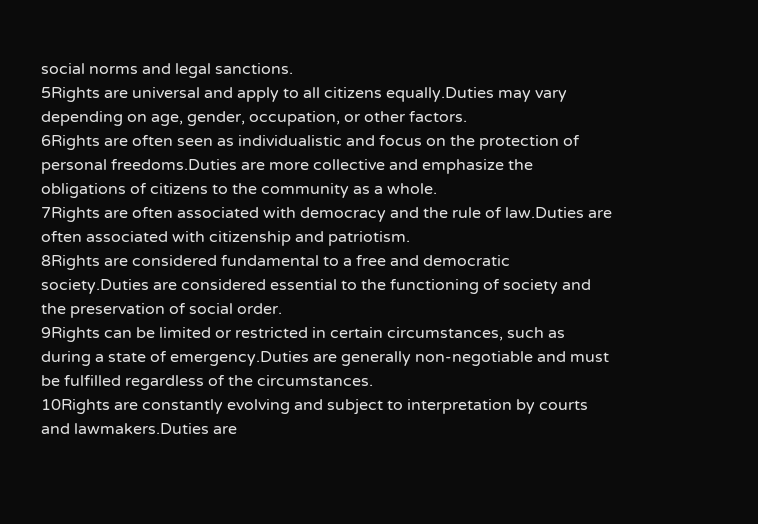social norms and legal sanctions.
5Rights are universal and apply to all citizens equally.Duties may vary depending on age, gender, occupation, or other factors.
6Rights are often seen as individualistic and focus on the protection of personal freedoms.Duties are more collective and emphasize the obligations of citizens to the community as a whole.
7Rights are often associated with democracy and the rule of law.Duties are often associated with citizenship and patriotism.
8Rights are considered fundamental to a free and democratic society.Duties are considered essential to the functioning of society and the preservation of social order.
9Rights can be limited or restricted in certain circumstances, such as during a state of emergency.Duties are generally non-negotiable and must be fulfilled regardless of the circumstances.
10Rights are constantly evolving and subject to interpretation by courts and lawmakers.Duties are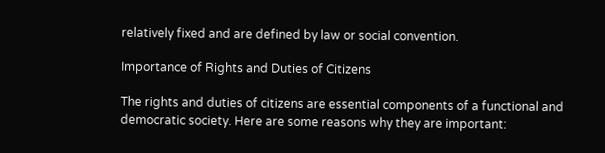relatively fixed and are defined by law or social convention.

Importance of Rights and Duties of Citizens

The rights and duties of citizens are essential components of a functional and democratic society. Here are some reasons why they are important: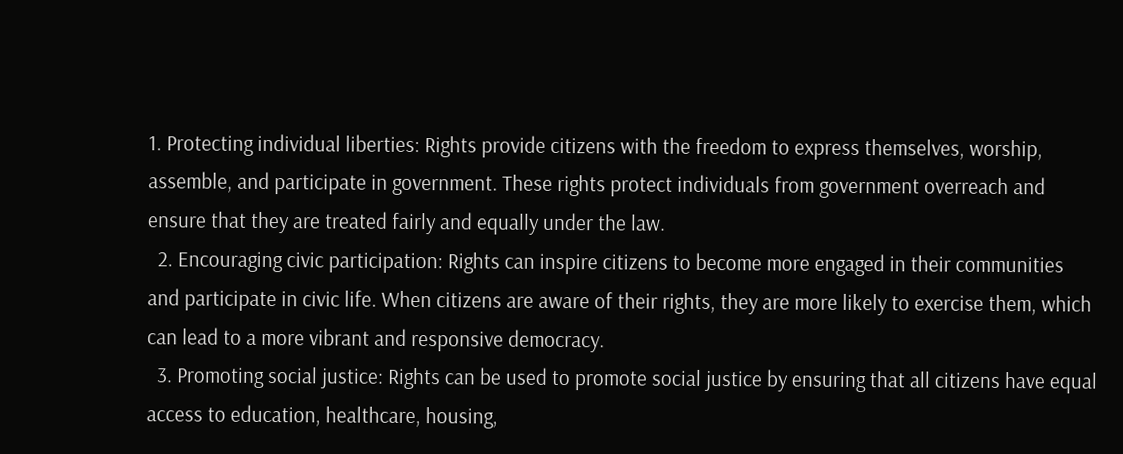1. Protecting individual liberties: Rights provide citizens with the freedom to express themselves, worship, assemble, and participate in government. These rights protect individuals from government overreach and ensure that they are treated fairly and equally under the law.
  2. Encouraging civic participation: Rights can inspire citizens to become more engaged in their communities and participate in civic life. When citizens are aware of their rights, they are more likely to exercise them, which can lead to a more vibrant and responsive democracy.
  3. Promoting social justice: Rights can be used to promote social justice by ensuring that all citizens have equal access to education, healthcare, housing,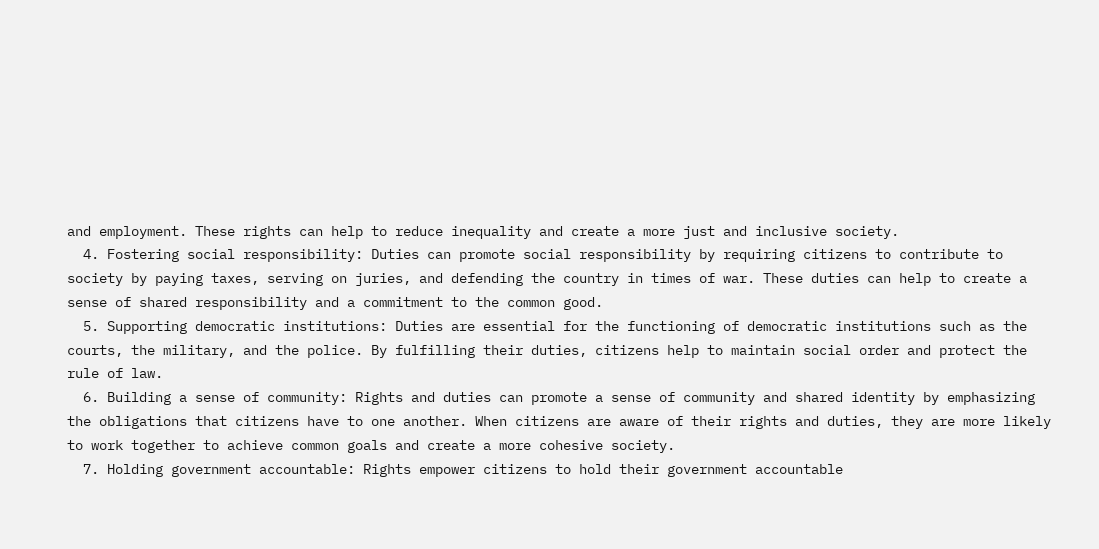and employment. These rights can help to reduce inequality and create a more just and inclusive society.
  4. Fostering social responsibility: Duties can promote social responsibility by requiring citizens to contribute to society by paying taxes, serving on juries, and defending the country in times of war. These duties can help to create a sense of shared responsibility and a commitment to the common good.
  5. Supporting democratic institutions: Duties are essential for the functioning of democratic institutions such as the courts, the military, and the police. By fulfilling their duties, citizens help to maintain social order and protect the rule of law.
  6. Building a sense of community: Rights and duties can promote a sense of community and shared identity by emphasizing the obligations that citizens have to one another. When citizens are aware of their rights and duties, they are more likely to work together to achieve common goals and create a more cohesive society.
  7. Holding government accountable: Rights empower citizens to hold their government accountable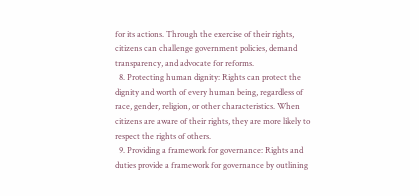for its actions. Through the exercise of their rights, citizens can challenge government policies, demand transparency, and advocate for reforms.
  8. Protecting human dignity: Rights can protect the dignity and worth of every human being, regardless of race, gender, religion, or other characteristics. When citizens are aware of their rights, they are more likely to respect the rights of others.
  9. Providing a framework for governance: Rights and duties provide a framework for governance by outlining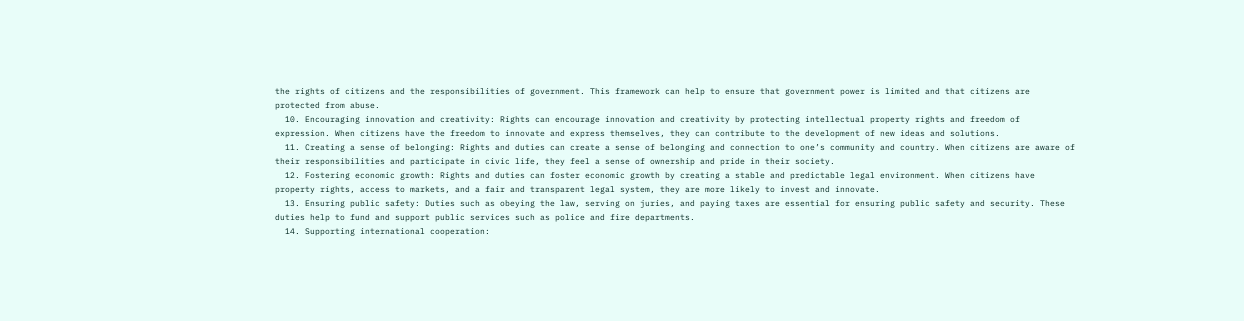the rights of citizens and the responsibilities of government. This framework can help to ensure that government power is limited and that citizens are protected from abuse.
  10. Encouraging innovation and creativity: Rights can encourage innovation and creativity by protecting intellectual property rights and freedom of expression. When citizens have the freedom to innovate and express themselves, they can contribute to the development of new ideas and solutions.
  11. Creating a sense of belonging: Rights and duties can create a sense of belonging and connection to one’s community and country. When citizens are aware of their responsibilities and participate in civic life, they feel a sense of ownership and pride in their society.
  12. Fostering economic growth: Rights and duties can foster economic growth by creating a stable and predictable legal environment. When citizens have property rights, access to markets, and a fair and transparent legal system, they are more likely to invest and innovate.
  13. Ensuring public safety: Duties such as obeying the law, serving on juries, and paying taxes are essential for ensuring public safety and security. These duties help to fund and support public services such as police and fire departments.
  14. Supporting international cooperation: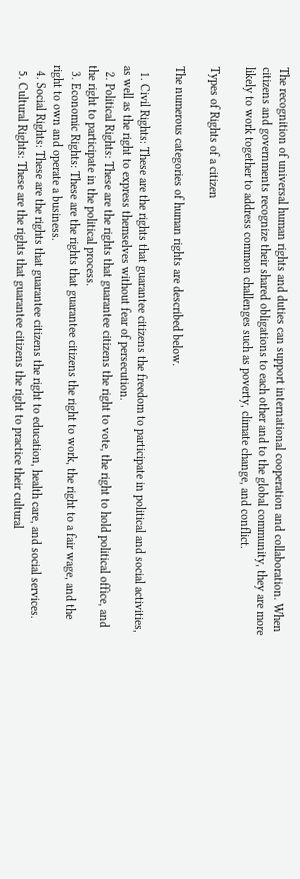The recognition of universal human rights and duties can support international cooperation and collaboration. When citizens and governments recognize their shared obligations to each other and to the global community, they are more likely to work together to address common challenges such as poverty, climate change, and conflict.

Types of Rights of a citizen

The numerous categories of human rights are described below.

  1. Civil Rights: These are the rights that guarantee citizens the freedom to participate in political and social activities, as well as the right to express themselves without fear of persecution.
  2. Political Rights: These are the rights that guarantee citizens the right to vote, the right to hold political office, and the right to participate in the political process.
  3. Economic Rights: These are the rights that guarantee citizens the right to work, the right to a fair wage, and the right to own and operate a business.
  4. Social Rights: These are the rights that guarantee citizens the right to education, health care, and social services.
  5. Cultural Rights: These are the rights that guarantee citizens the right to practice their cultural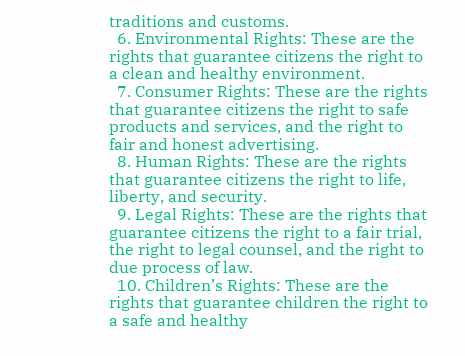traditions and customs.
  6. Environmental Rights: These are the rights that guarantee citizens the right to a clean and healthy environment.
  7. Consumer Rights: These are the rights that guarantee citizens the right to safe products and services, and the right to fair and honest advertising.
  8. Human Rights: These are the rights that guarantee citizens the right to life, liberty, and security.
  9. Legal Rights: These are the rights that guarantee citizens the right to a fair trial, the right to legal counsel, and the right to due process of law.
  10. Children’s Rights: These are the rights that guarantee children the right to a safe and healthy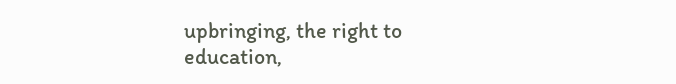upbringing, the right to education,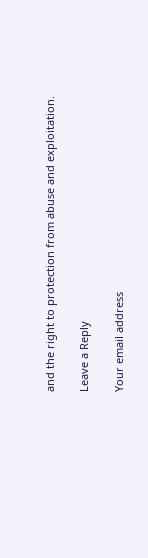and the right to protection from abuse and exploitation.

Leave a Reply

Your email address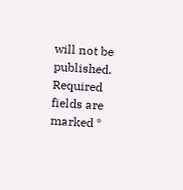will not be published. Required fields are marked *